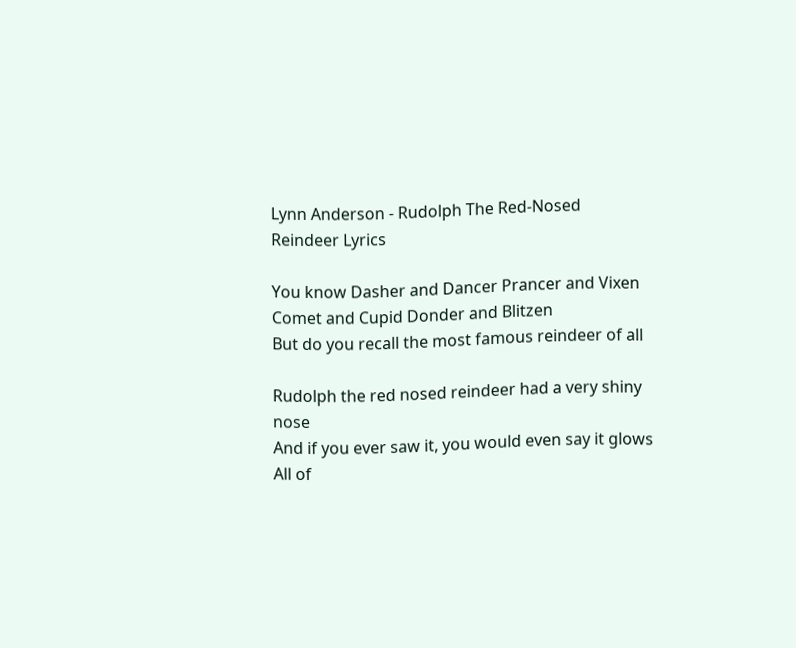Lynn Anderson - Rudolph The Red-Nosed Reindeer Lyrics

You know Dasher and Dancer Prancer and Vixen
Comet and Cupid Donder and Blitzen
But do you recall the most famous reindeer of all

Rudolph the red nosed reindeer had a very shiny nose
And if you ever saw it, you would even say it glows
All of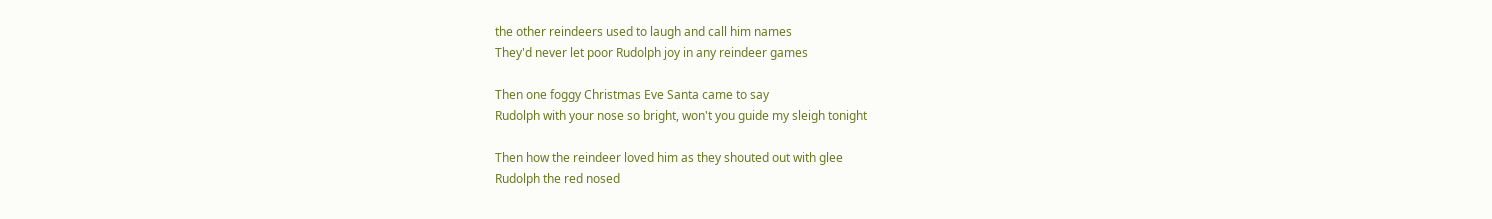the other reindeers used to laugh and call him names
They'd never let poor Rudolph joy in any reindeer games

Then one foggy Christmas Eve Santa came to say
Rudolph with your nose so bright, won't you guide my sleigh tonight

Then how the reindeer loved him as they shouted out with glee
Rudolph the red nosed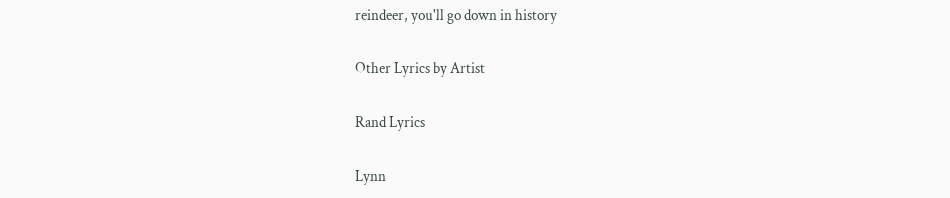reindeer, you'll go down in history

Other Lyrics by Artist

Rand Lyrics

Lynn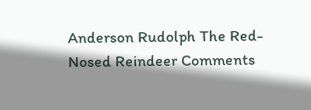Anderson Rudolph The Red-Nosed Reindeer Comments